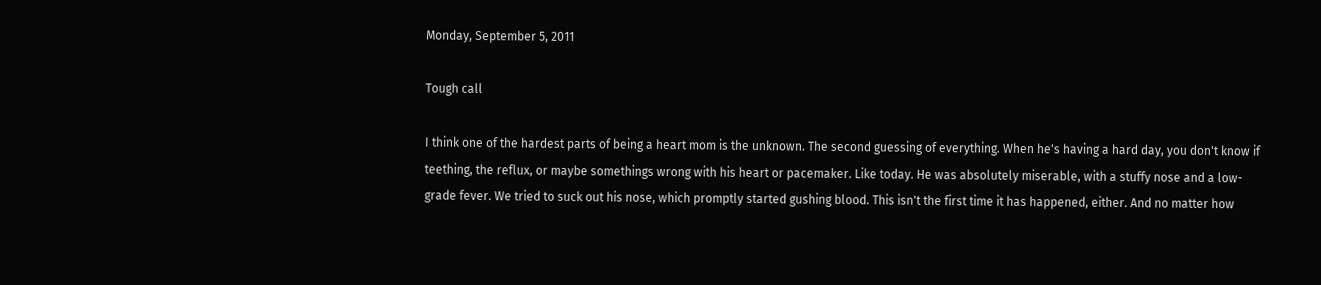Monday, September 5, 2011

Tough call

I think one of the hardest parts of being a heart mom is the unknown. The second guessing of everything. When he's having a hard day, you don't know if teething, the reflux, or maybe somethings wrong with his heart or pacemaker. Like today. He was absolutely miserable, with a stuffy nose and a low-grade fever. We tried to suck out his nose, which promptly started gushing blood. This isn't the first time it has happened, either. And no matter how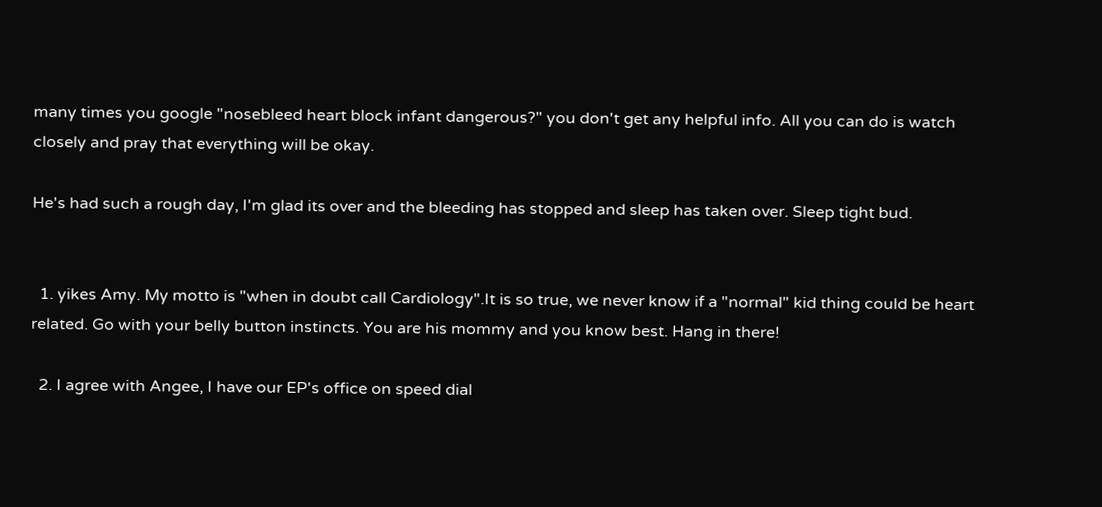many times you google "nosebleed heart block infant dangerous?" you don't get any helpful info. All you can do is watch closely and pray that everything will be okay.

He's had such a rough day, I'm glad its over and the bleeding has stopped and sleep has taken over. Sleep tight bud.


  1. yikes Amy. My motto is "when in doubt call Cardiology".It is so true, we never know if a "normal" kid thing could be heart related. Go with your belly button instincts. You are his mommy and you know best. Hang in there!

  2. I agree with Angee, I have our EP's office on speed dial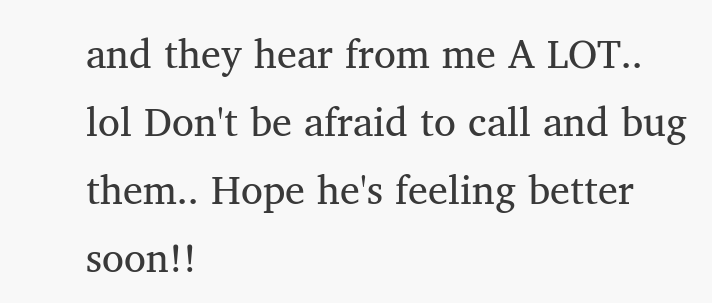and they hear from me A LOT.. lol Don't be afraid to call and bug them.. Hope he's feeling better soon!!